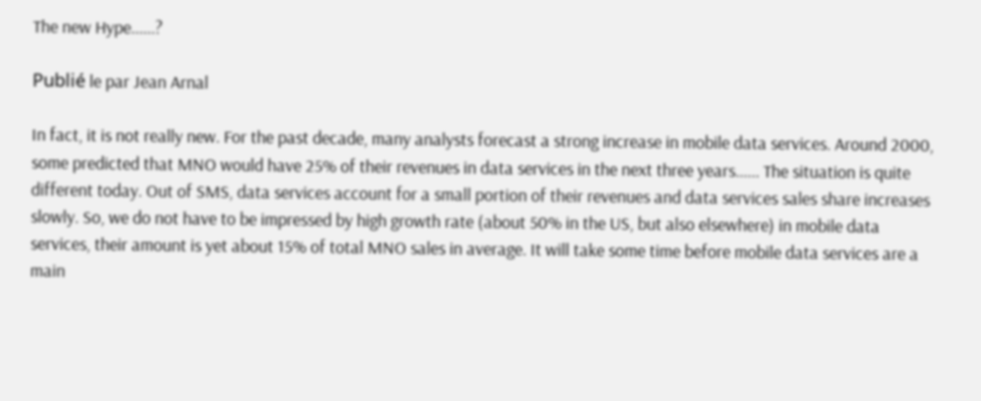The new Hype......?

Publié le par Jean Arnal

In fact, it is not really new. For the past decade, many analysts forecast a strong increase in mobile data services. Around 2000, some predicted that MNO would have 25% of their revenues in data services in the next three years...... The situation is quite different today. Out of SMS, data services account for a small portion of their revenues and data services sales share increases slowly. So, we do not have to be impressed by high growth rate (about 50% in the US, but also elsewhere) in mobile data services, their amount is yet about 15% of total MNO sales in average. It will take some time before mobile data services are a main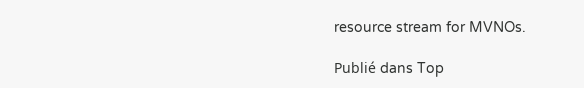resource stream for MVNOs.

Publié dans Top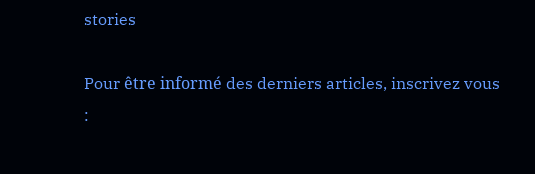stories

Pour être informé des derniers articles, inscrivez vous :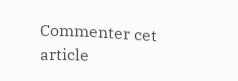Commenter cet article